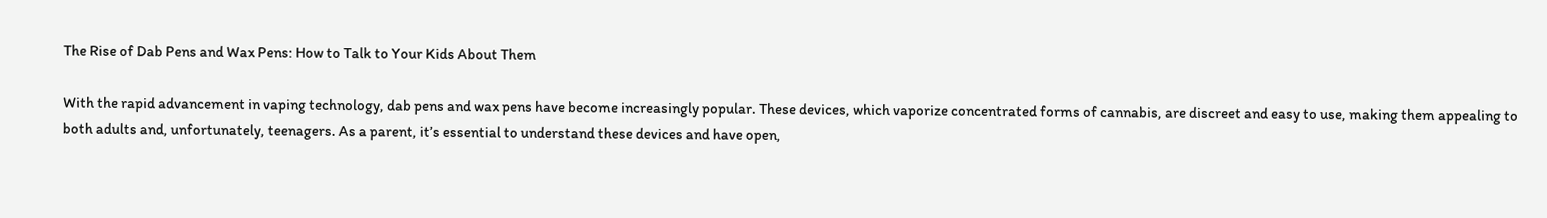The Rise of Dab Pens and Wax Pens: How to Talk to Your Kids About Them

With the rapid advancement in vaping technology, dab pens and wax pens have become increasingly popular. These devices, which vaporize concentrated forms of cannabis, are discreet and easy to use, making them appealing to both adults and, unfortunately, teenagers. As a parent, it’s essential to understand these devices and have open,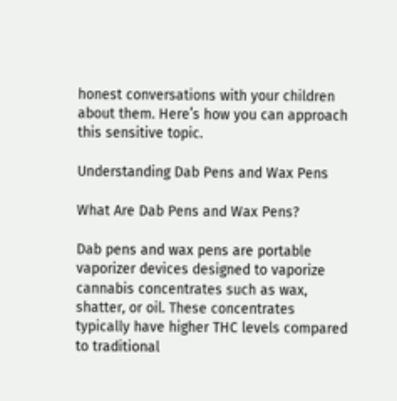honest conversations with your children about them. Here’s how you can approach this sensitive topic.

Understanding Dab Pens and Wax Pens

What Are Dab Pens and Wax Pens?

Dab pens and wax pens are portable vaporizer devices designed to vaporize cannabis concentrates such as wax, shatter, or oil. These concentrates typically have higher THC levels compared to traditional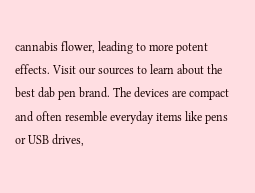cannabis flower, leading to more potent effects. Visit our sources to learn about the best dab pen brand. The devices are compact and often resemble everyday items like pens or USB drives,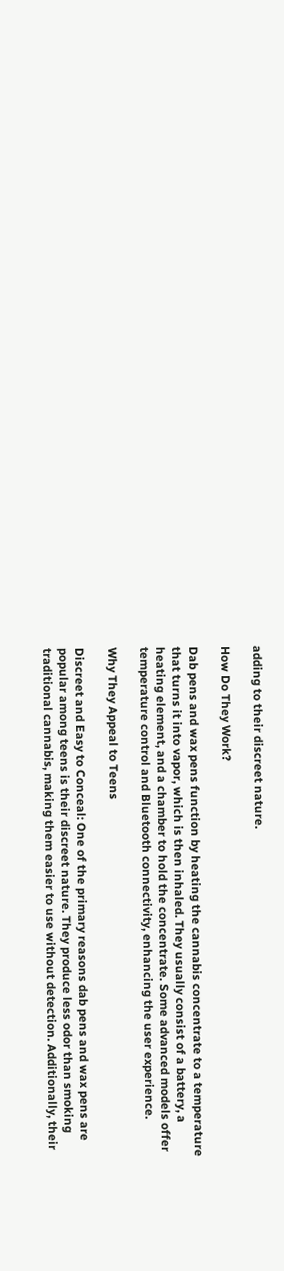adding to their discreet nature.

How Do They Work?

Dab pens and wax pens function by heating the cannabis concentrate to a temperature that turns it into vapor, which is then inhaled. They usually consist of a battery, a heating element, and a chamber to hold the concentrate. Some advanced models offer temperature control and Bluetooth connectivity, enhancing the user experience.

Why They Appeal to Teens

Discreet and Easy to Conceal: One of the primary reasons dab pens and wax pens are popular among teens is their discreet nature. They produce less odor than smoking traditional cannabis, making them easier to use without detection. Additionally, their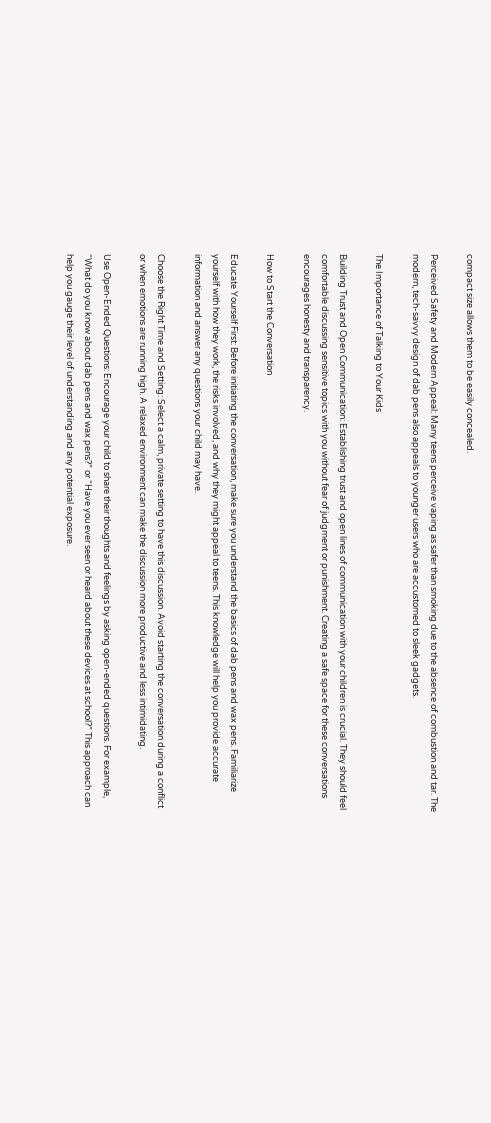compact size allows them to be easily concealed.

Perceived Safety and Modern Appeal: Many teens perceive vaping as safer than smoking due to the absence of combustion and tar. The modern, tech-savvy design of dab pens also appeals to younger users who are accustomed to sleek gadgets.

The Importance of Talking to Your Kids

Building Trust and Open Communication: Establishing trust and open lines of communication with your children is crucial. They should feel comfortable discussing sensitive topics with you without fear of judgment or punishment. Creating a safe space for these conversations encourages honesty and transparency.

How to Start the Conversation

Educate Yourself First: Before initiating the conversation, make sure you understand the basics of dab pens and wax pens. Familiarize yourself with how they work, the risks involved, and why they might appeal to teens. This knowledge will help you provide accurate information and answer any questions your child may have.

Choose the Right Time and Setting: Select a calm, private setting to have this discussion. Avoid starting the conversation during a conflict or when emotions are running high. A relaxed environment can make the discussion more productive and less intimidating.

Use Open-Ended Questions: Encourage your child to share their thoughts and feelings by asking open-ended questions. For example, “What do you know about dab pens and wax pens?” or “Have you ever seen or heard about these devices at school?” This approach can help you gauge their level of understanding and any potential exposure.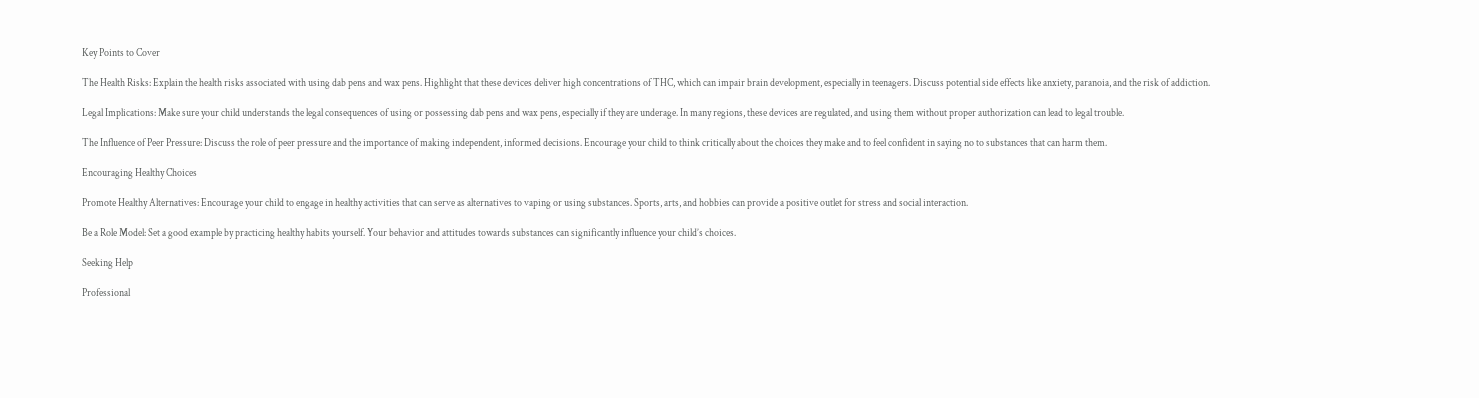Key Points to Cover

The Health Risks: Explain the health risks associated with using dab pens and wax pens. Highlight that these devices deliver high concentrations of THC, which can impair brain development, especially in teenagers. Discuss potential side effects like anxiety, paranoia, and the risk of addiction.

Legal Implications: Make sure your child understands the legal consequences of using or possessing dab pens and wax pens, especially if they are underage. In many regions, these devices are regulated, and using them without proper authorization can lead to legal trouble.

The Influence of Peer Pressure: Discuss the role of peer pressure and the importance of making independent, informed decisions. Encourage your child to think critically about the choices they make and to feel confident in saying no to substances that can harm them.

Encouraging Healthy Choices

Promote Healthy Alternatives: Encourage your child to engage in healthy activities that can serve as alternatives to vaping or using substances. Sports, arts, and hobbies can provide a positive outlet for stress and social interaction.

Be a Role Model: Set a good example by practicing healthy habits yourself. Your behavior and attitudes towards substances can significantly influence your child’s choices.

Seeking Help

Professional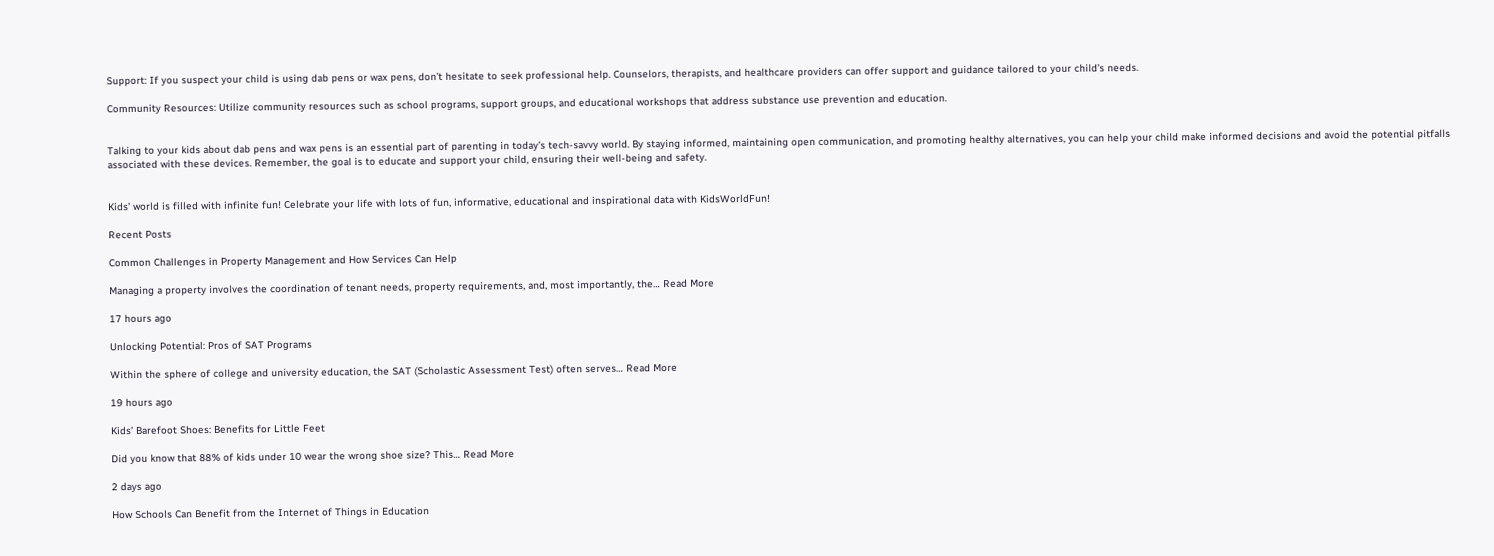Support: If you suspect your child is using dab pens or wax pens, don’t hesitate to seek professional help. Counselors, therapists, and healthcare providers can offer support and guidance tailored to your child’s needs.

Community Resources: Utilize community resources such as school programs, support groups, and educational workshops that address substance use prevention and education.


Talking to your kids about dab pens and wax pens is an essential part of parenting in today’s tech-savvy world. By staying informed, maintaining open communication, and promoting healthy alternatives, you can help your child make informed decisions and avoid the potential pitfalls associated with these devices. Remember, the goal is to educate and support your child, ensuring their well-being and safety.


Kids’ world is filled with infinite fun! Celebrate your life with lots of fun, informative, educational and inspirational data with KidsWorldFun!

Recent Posts

Common Challenges in Property Management and How Services Can Help

Managing a property involves the coordination of tenant needs, property requirements, and, most importantly, the… Read More

17 hours ago

Unlocking Potential: Pros of SAT Programs

Within the sphere of college and university education, the SAT (Scholastic Assessment Test) often serves… Read More

19 hours ago

Kids’ Barefoot Shoes: Benefits for Little Feet

Did you know that 88% of kids under 10 wear the wrong shoe size? This… Read More

2 days ago

How Schools Can Benefit from the Internet of Things in Education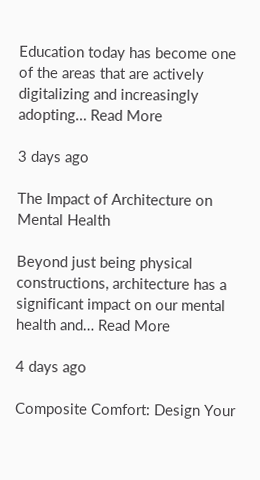Education today has become one of the areas that are actively digitalizing and increasingly adopting… Read More

3 days ago

The Impact of Architecture on Mental Health

Beyond just being physical constructions, architecture has a significant impact on our mental health and… Read More

4 days ago

Composite Comfort: Design Your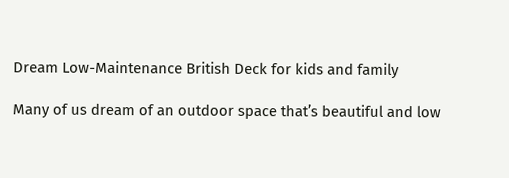Dream Low-Maintenance British Deck for kids and family

Many of us dream of an outdoor space that’s beautiful and low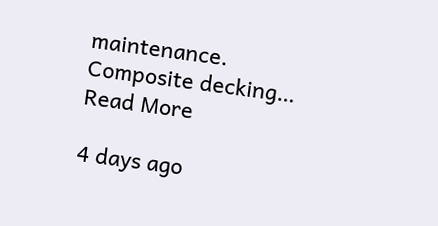maintenance. Composite decking… Read More

4 days ago